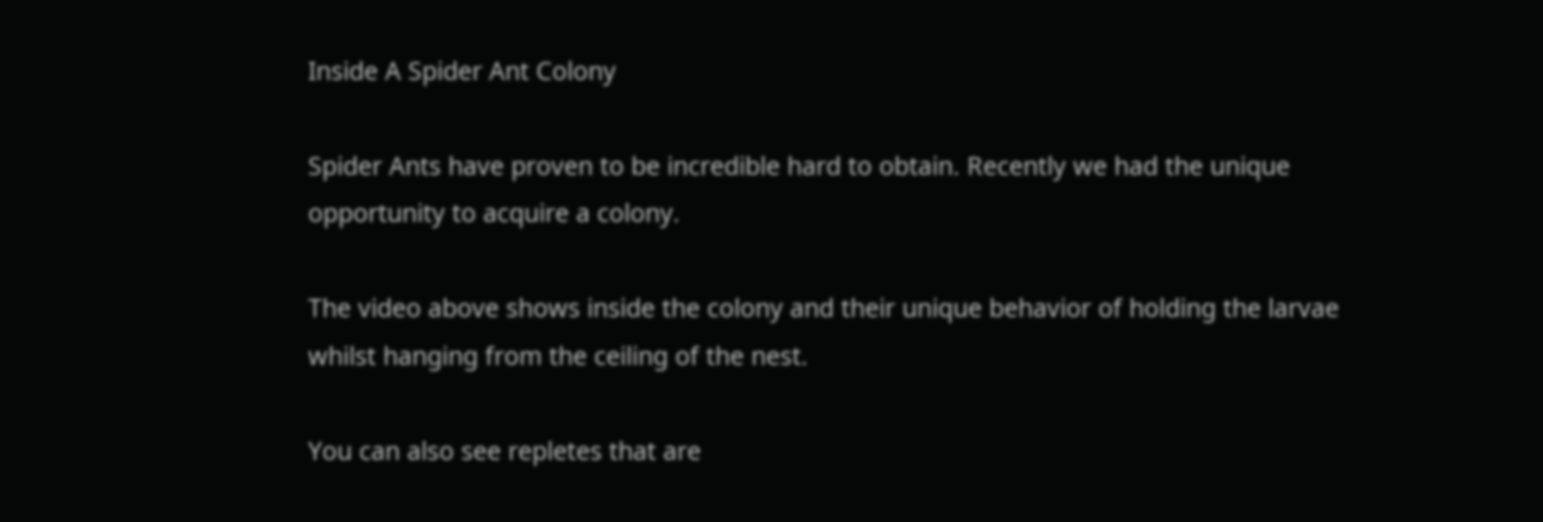Inside A Spider Ant Colony

Spider Ants have proven to be incredible hard to obtain. Recently we had the unique opportunity to acquire a colony.

The video above shows inside the colony and their unique behavior of holding the larvae whilst hanging from the ceiling of the nest.

You can also see repletes that are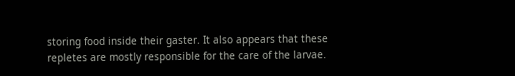storing food inside their gaster. It also appears that these repletes are mostly responsible for the care of the larvae.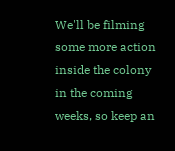We'll be filming some more action inside the colony in the coming weeks, so keep an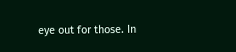eye out for those. In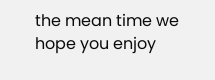the mean time we hope you enjoy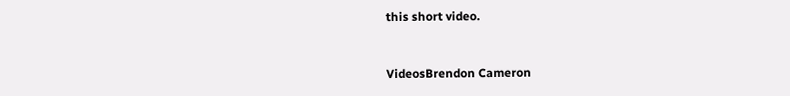this short video.


VideosBrendon Cameron